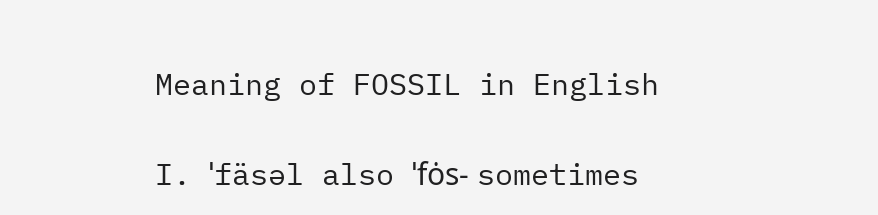Meaning of FOSSIL in English

I. ˈfäsəl also ˈfȯs- sometimes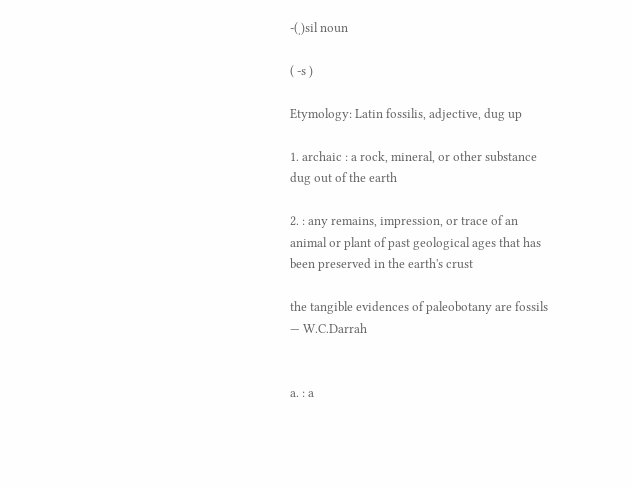-(ˌ)sil noun

( -s )

Etymology: Latin fossilis, adjective, dug up

1. archaic : a rock, mineral, or other substance dug out of the earth

2. : any remains, impression, or trace of an animal or plant of past geological ages that has been preserved in the earth's crust

the tangible evidences of paleobotany are fossils — W.C.Darrah


a. : a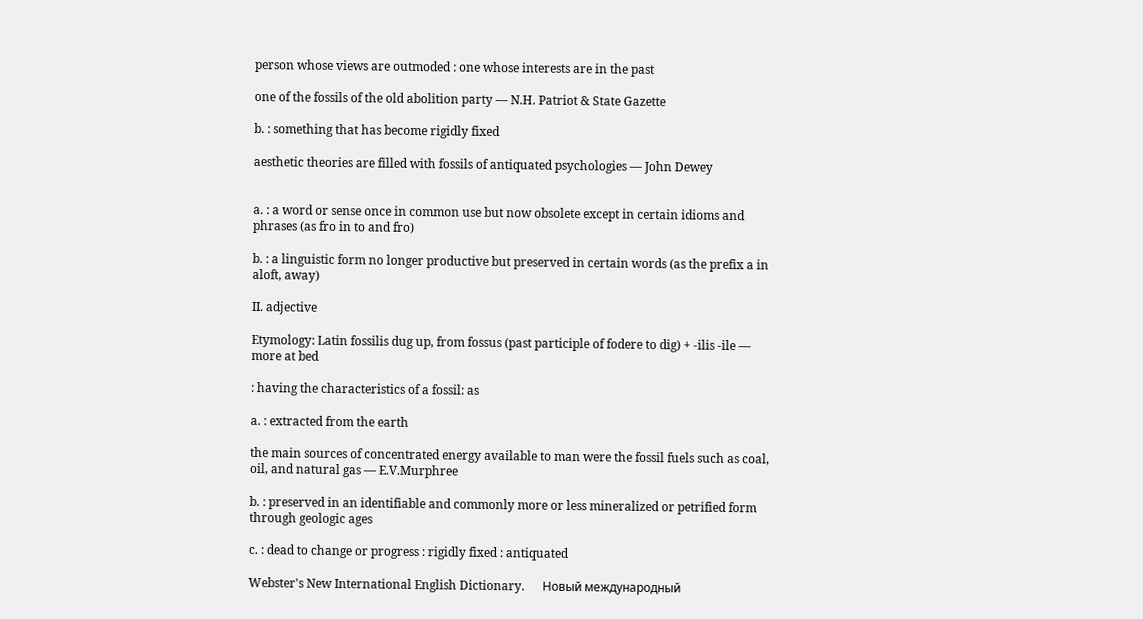person whose views are outmoded : one whose interests are in the past

one of the fossils of the old abolition party — N.H. Patriot & State Gazette

b. : something that has become rigidly fixed

aesthetic theories are filled with fossils of antiquated psychologies — John Dewey


a. : a word or sense once in common use but now obsolete except in certain idioms and phrases (as fro in to and fro)

b. : a linguistic form no longer productive but preserved in certain words (as the prefix a in aloft, away)

II. adjective

Etymology: Latin fossilis dug up, from fossus (past participle of fodere to dig) + -ilis -ile — more at bed

: having the characteristics of a fossil: as

a. : extracted from the earth

the main sources of concentrated energy available to man were the fossil fuels such as coal, oil, and natural gas — E.V.Murphree

b. : preserved in an identifiable and commonly more or less mineralized or petrified form through geologic ages

c. : dead to change or progress : rigidly fixed : antiquated

Webster's New International English Dictionary.      Новый международный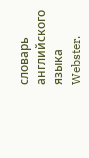словарь английского языка Webster.